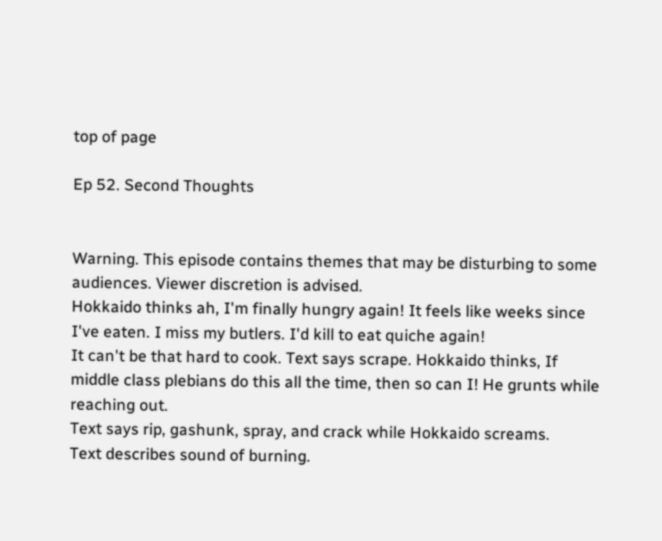top of page

Ep 52. Second Thoughts


Warning. This episode contains themes that may be disturbing to some audiences. Viewer discretion is advised.
Hokkaido thinks ah, I'm finally hungry again! It feels like weeks since I've eaten. I miss my butlers. I'd kill to eat quiche again!
It can't be that hard to cook. Text says scrape. Hokkaido thinks, If middle class plebians do this all the time, then so can I! He grunts while reaching out.
Text says rip, gashunk, spray, and crack while Hokkaido screams.
Text describes sound of burning.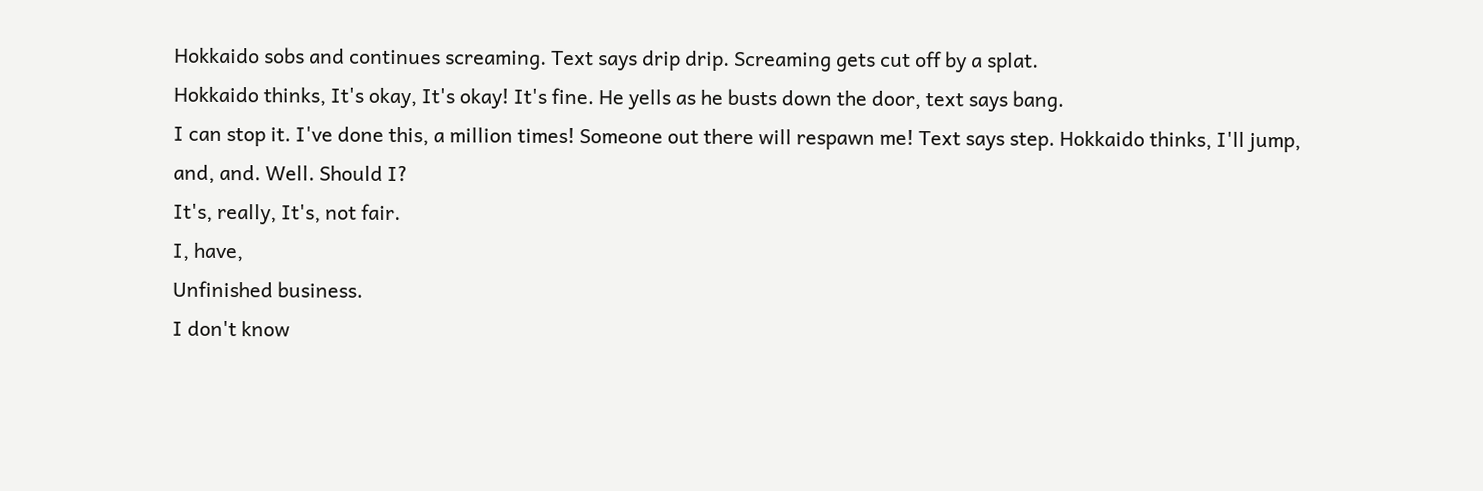Hokkaido sobs and continues screaming. Text says drip drip. Screaming gets cut off by a splat.
Hokkaido thinks, It's okay, It's okay! It's fine. He yells as he busts down the door, text says bang.
I can stop it. I've done this, a million times! Someone out there will respawn me! Text says step. Hokkaido thinks, I'll jump, and, and. Well. Should I?
It's, really, It's, not fair.
I, have,
Unfinished business.
I don't know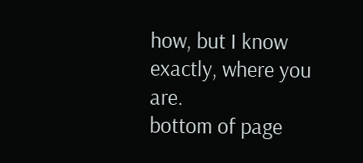how, but I know exactly, where you are.
bottom of page